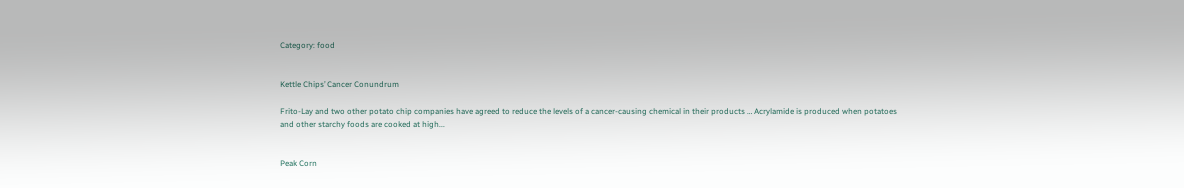Category: food


Kettle Chips’ Cancer Conundrum

Frito-Lay and two other potato chip companies have agreed to reduce the levels of a cancer-causing chemical in their products … Acrylamide is produced when potatoes and other starchy foods are cooked at high...


Peak Corn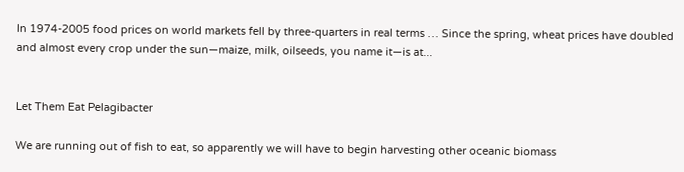In 1974-2005 food prices on world markets fell by three-quarters in real terms … Since the spring, wheat prices have doubled and almost every crop under the sun—maize, milk, oilseeds, you name it—is at...


Let Them Eat Pelagibacter

We are running out of fish to eat, so apparently we will have to begin harvesting other oceanic biomass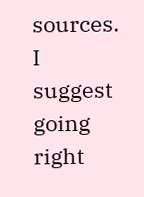sources. I suggest going right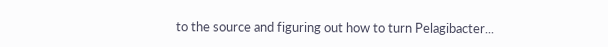to the source and figuring out how to turn Pelagibacter...